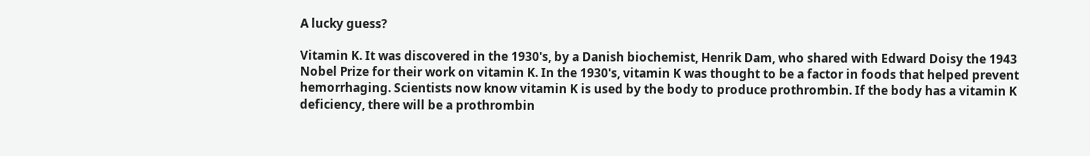A lucky guess?

Vitamin K. It was discovered in the 1930's, by a Danish biochemist, Henrik Dam, who shared with Edward Doisy the 1943 Nobel Prize for their work on vitamin K. In the 1930's, vitamin K was thought to be a factor in foods that helped prevent hemorrhaging. Scientists now know vitamin K is used by the body to produce prothrombin. If the body has a vitamin K deficiency, there will be a prothrombin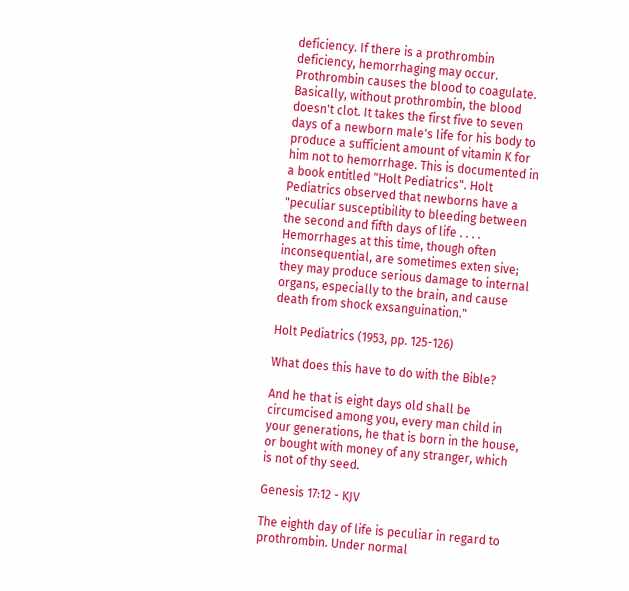deficiency. If there is a prothrombin deficiency, hemorrhaging may occur. Prothrombin causes the blood to coagulate. Basically, without prothrombin, the blood doesn't clot. It takes the first five to seven days of a newborn male's life for his body to produce a sufficient amount of vitamin K for him not to hemorrhage. This is documented in a book entitled "Holt Pediatrics". Holt Pediatrics observed that newborns have a "peculiar susceptibility to bleeding between the second and fifth days of life . . . . Hemorrhages at this time, though often inconsequential, are sometimes exten sive; they may produce serious damage to internal organs, especially to the brain, and cause death from shock exsanguination."

Holt Pediatrics (1953, pp. 125-126)

What does this have to do with the Bible?

And he that is eight days old shall be circumcised among you, every man child in your generations, he that is born in the house, or bought with money of any stranger, which is not of thy seed.

Genesis 17:12 - KJV

The eighth day of life is peculiar in regard to prothrombin. Under normal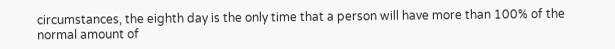circumstances, the eighth day is the only time that a person will have more than 100% of the normal amount of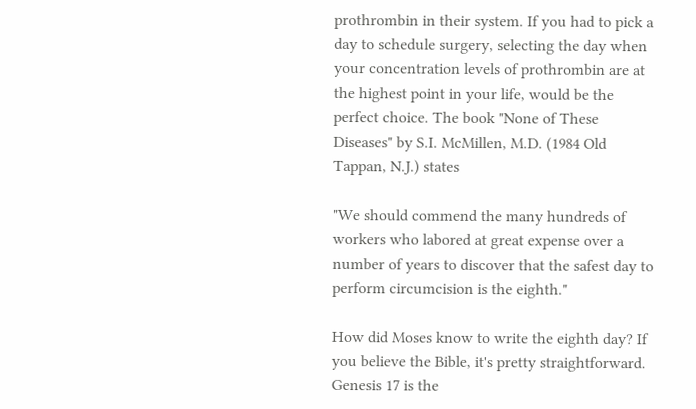prothrombin in their system. If you had to pick a day to schedule surgery, selecting the day when your concentration levels of prothrombin are at the highest point in your life, would be the perfect choice. The book "None of These Diseases" by S.I. McMillen, M.D. (1984 Old Tappan, N.J.) states

"We should commend the many hundreds of workers who labored at great expense over a number of years to discover that the safest day to perform circumcision is the eighth."

How did Moses know to write the eighth day? If you believe the Bible, it's pretty straightforward. Genesis 17 is the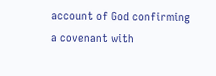account of God confirming a covenant with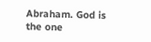Abraham. God is the one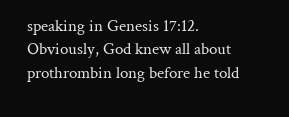speaking in Genesis 17:12. Obviously, God knew all about prothrombin long before he told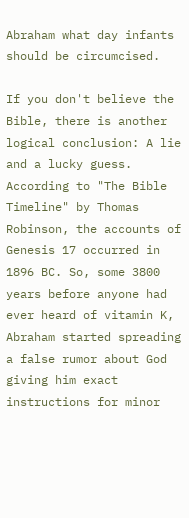Abraham what day infants should be circumcised.

If you don't believe the Bible, there is another logical conclusion: A lie and a lucky guess. According to "The Bible Timeline" by Thomas Robinson, the accounts of Genesis 17 occurred in 1896 BC. So, some 3800 years before anyone had ever heard of vitamin K, Abraham started spreading a false rumor about God giving him exact instructions for minor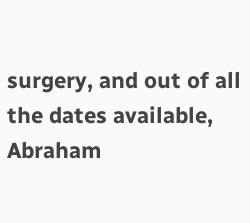surgery, and out of all the dates available, Abraham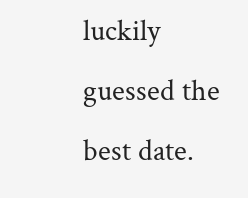luckily guessed the best date.